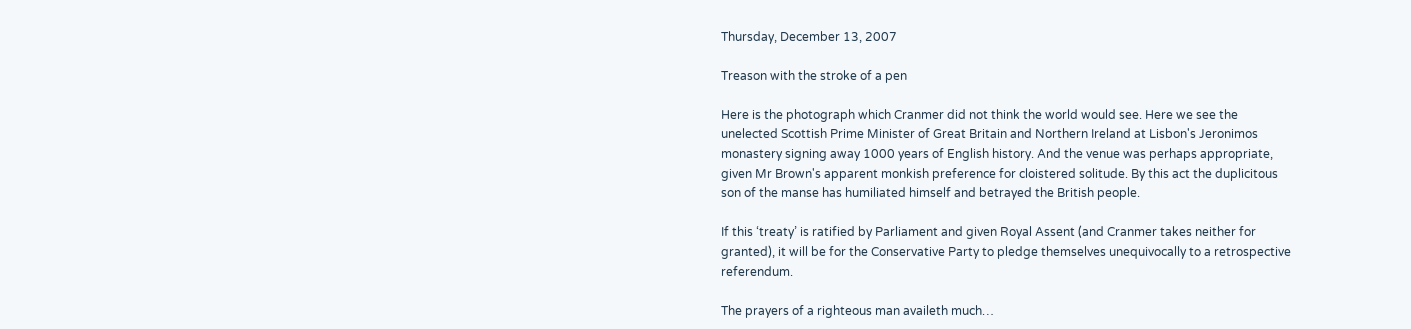Thursday, December 13, 2007

Treason with the stroke of a pen

Here is the photograph which Cranmer did not think the world would see. Here we see the unelected Scottish Prime Minister of Great Britain and Northern Ireland at Lisbon's Jeronimos monastery signing away 1000 years of English history. And the venue was perhaps appropriate, given Mr Brown's apparent monkish preference for cloistered solitude. By this act the duplicitous son of the manse has humiliated himself and betrayed the British people.

If this ‘treaty’ is ratified by Parliament and given Royal Assent (and Cranmer takes neither for granted), it will be for the Conservative Party to pledge themselves unequivocally to a retrospective referendum.

The prayers of a righteous man availeth much…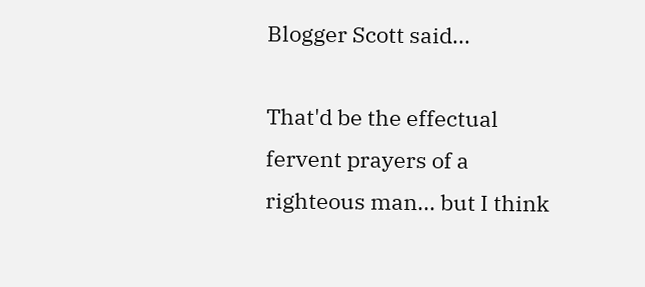Blogger Scott said...

That'd be the effectual fervent prayers of a righteous man... but I think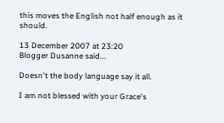this moves the English not half enough as it should.

13 December 2007 at 23:20
Blogger Dusanne said...

Doesn't the body language say it all.

I am not blessed with your Grace's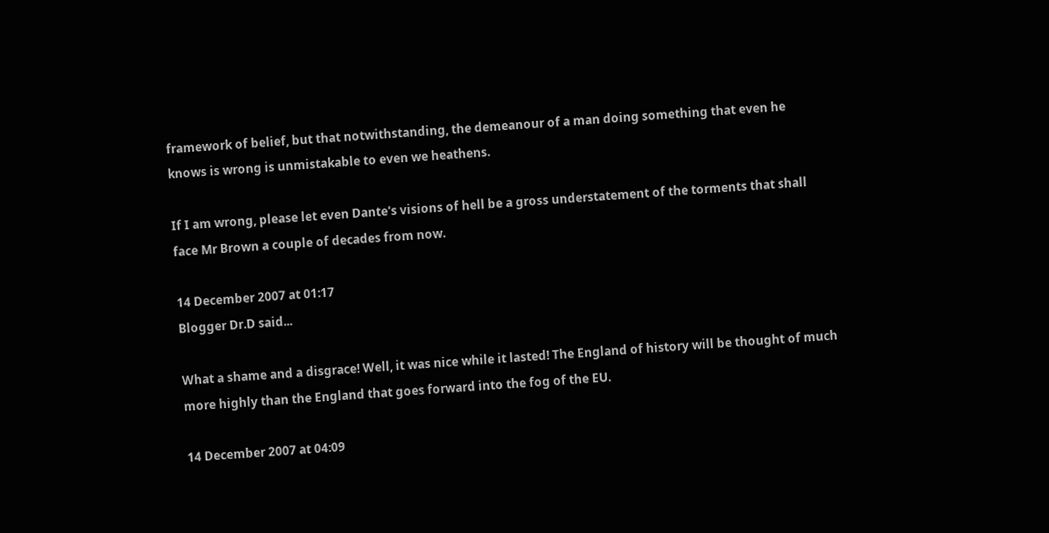framework of belief, but that notwithstanding, the demeanour of a man doing something that even he knows is wrong is unmistakable to even we heathens.

If I am wrong, please let even Dante's visions of hell be a gross understatement of the torments that shall face Mr Brown a couple of decades from now.

14 December 2007 at 01:17
Blogger Dr.D said...

What a shame and a disgrace! Well, it was nice while it lasted! The England of history will be thought of much more highly than the England that goes forward into the fog of the EU.

14 December 2007 at 04:09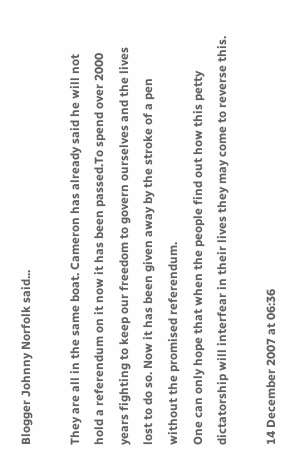Blogger Johnny Norfolk said...

They are all in the same boat. Cameron has already said he will not hold a referendum on it now it has been passed.To spend over 2000 years fighting to keep our freedom to govern ourselves and the lives lost to do so. Now it has been given away by the stroke of a pen without the promised referendum.
One can only hope that when the people find out how this petty dictatorship will interfear in their lives they may come to reverse this.

14 December 2007 at 06:36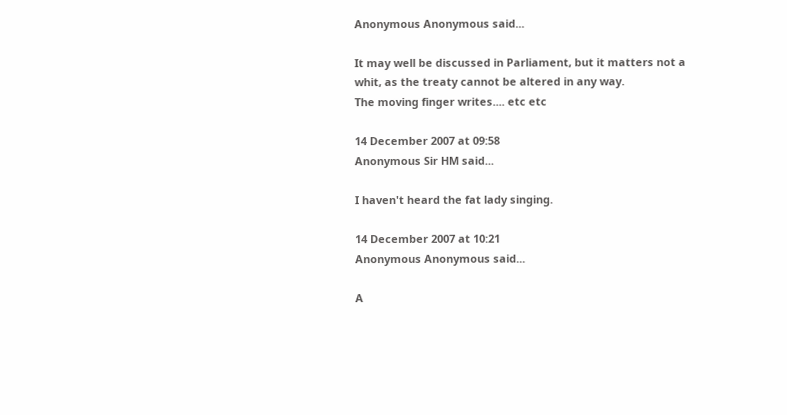Anonymous Anonymous said...

It may well be discussed in Parliament, but it matters not a whit, as the treaty cannot be altered in any way.
The moving finger writes.... etc etc

14 December 2007 at 09:58
Anonymous Sir HM said...

I haven't heard the fat lady singing.

14 December 2007 at 10:21
Anonymous Anonymous said...

A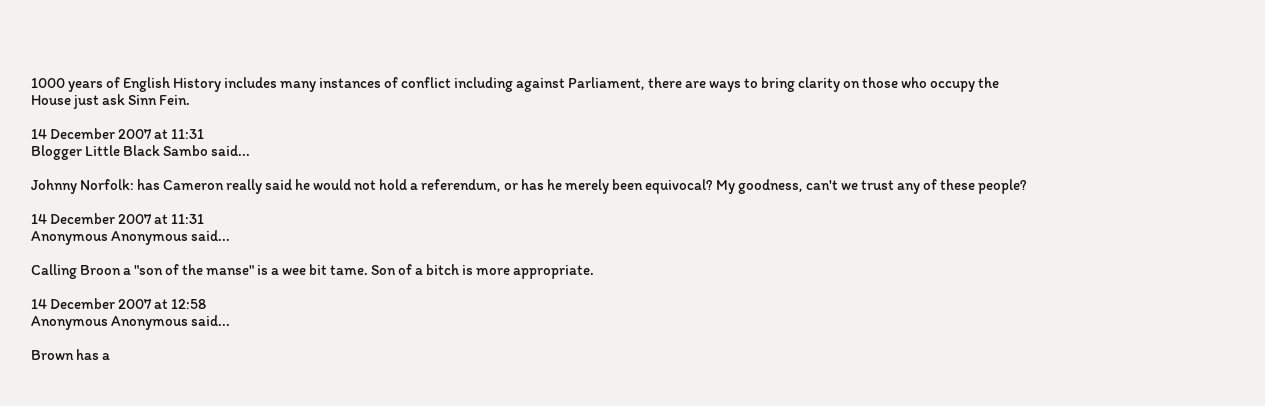1000 years of English History includes many instances of conflict including against Parliament, there are ways to bring clarity on those who occupy the House just ask Sinn Fein.

14 December 2007 at 11:31
Blogger Little Black Sambo said...

Johnny Norfolk: has Cameron really said he would not hold a referendum, or has he merely been equivocal? My goodness, can't we trust any of these people?

14 December 2007 at 11:31
Anonymous Anonymous said...

Calling Broon a "son of the manse" is a wee bit tame. Son of a bitch is more appropriate.

14 December 2007 at 12:58
Anonymous Anonymous said...

Brown has a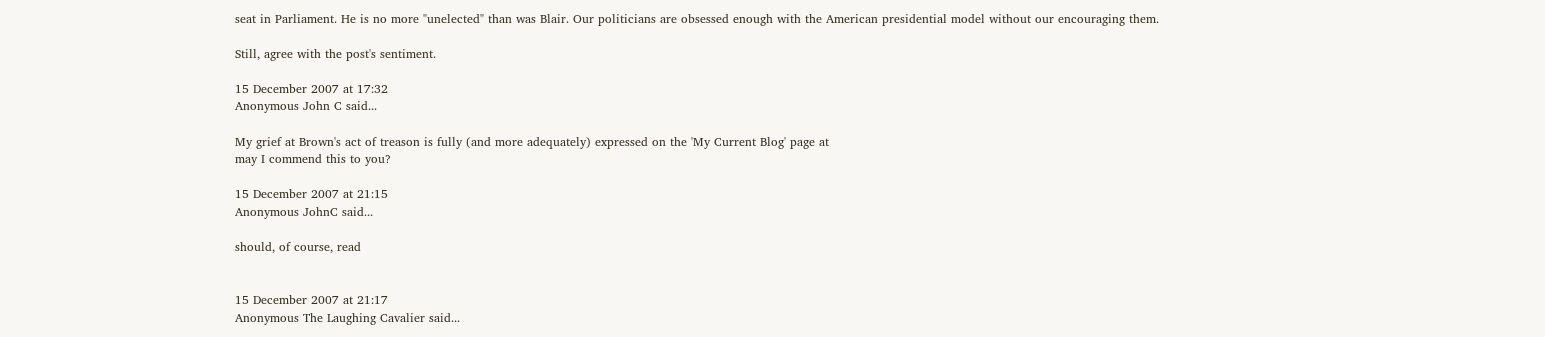seat in Parliament. He is no more "unelected" than was Blair. Our politicians are obsessed enough with the American presidential model without our encouraging them.

Still, agree with the post's sentiment.

15 December 2007 at 17:32
Anonymous John C said...

My grief at Brown's act of treason is fully (and more adequately) expressed on the 'My Current Blog' page at
may I commend this to you?

15 December 2007 at 21:15
Anonymous JohnC said...

should, of course, read


15 December 2007 at 21:17
Anonymous The Laughing Cavalier said...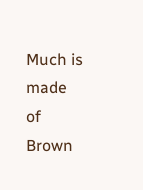Much is made of Brown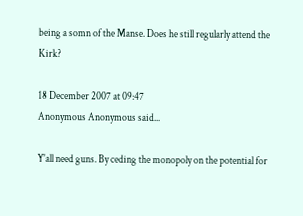being a somn of the Manse. Does he still regularly attend the Kirk?

18 December 2007 at 09:47
Anonymous Anonymous said...

Y'all need guns. By ceding the monopoly on the potential for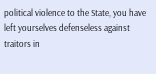political violence to the State, you have left yourselves defenseless against traitors in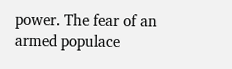power. The fear of an armed populace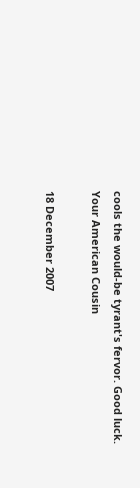cools the would-be tyrant's fervor. Good luck.
Your American Cousin

18 December 2007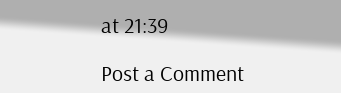at 21:39

Post a Comment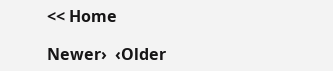<< Home

Newer›  ‹Older